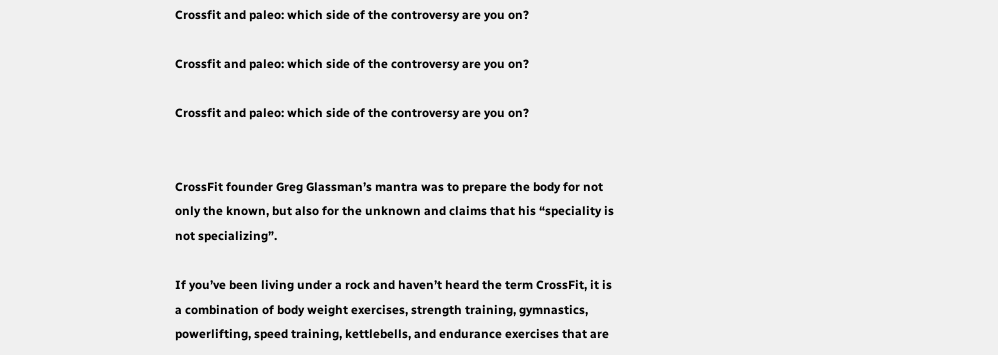Crossfit and paleo: which side of the controversy are you on?

Crossfit and paleo: which side of the controversy are you on?

Crossfit and paleo: which side of the controversy are you on?


CrossFit founder Greg Glassman’s mantra was to prepare the body for not only the known, but also for the unknown and claims that his “speciality is not specializing”.

If you’ve been living under a rock and haven’t heard the term CrossFit, it is a combination of body weight exercises, strength training, gymnastics, powerlifting, speed training, kettlebells, and endurance exercises that are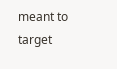meant to target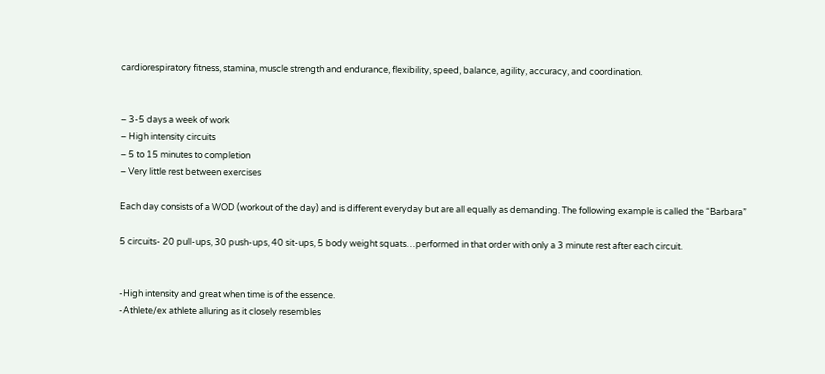cardiorespiratory fitness, stamina, muscle strength and endurance, flexibility, speed, balance, agility, accuracy, and coordination.


– 3-5 days a week of work
– High intensity circuits
– 5 to 15 minutes to completion
– Very little rest between exercises

Each day consists of a WOD (workout of the day) and is different everyday but are all equally as demanding. The following example is called the “Barbara”

5 circuits- 20 pull-ups, 30 push-ups, 40 sit-ups, 5 body weight squats…performed in that order with only a 3 minute rest after each circuit.


-High intensity and great when time is of the essence.
-Athlete/ex athlete alluring as it closely resembles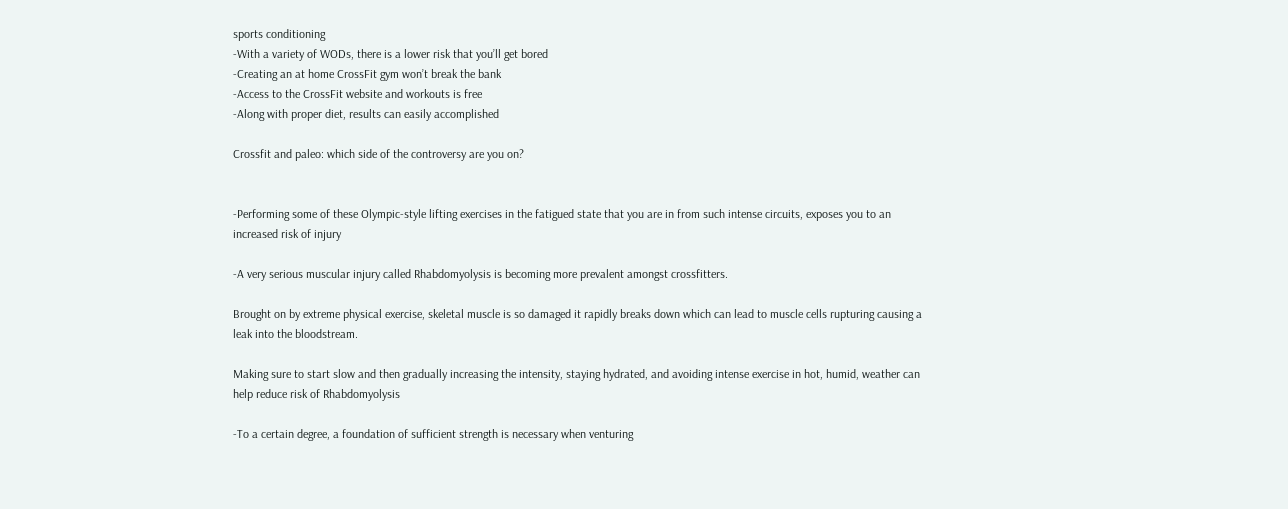sports conditioning
-With a variety of WODs, there is a lower risk that you’ll get bored
-Creating an at home CrossFit gym won’t break the bank
-Access to the CrossFit website and workouts is free
-Along with proper diet, results can easily accomplished

Crossfit and paleo: which side of the controversy are you on?


-Performing some of these Olympic-style lifting exercises in the fatigued state that you are in from such intense circuits, exposes you to an increased risk of injury

-A very serious muscular injury called Rhabdomyolysis is becoming more prevalent amongst crossfitters.

Brought on by extreme physical exercise, skeletal muscle is so damaged it rapidly breaks down which can lead to muscle cells rupturing causing a leak into the bloodstream.

Making sure to start slow and then gradually increasing the intensity, staying hydrated, and avoiding intense exercise in hot, humid, weather can help reduce risk of Rhabdomyolysis

-To a certain degree, a foundation of sufficient strength is necessary when venturing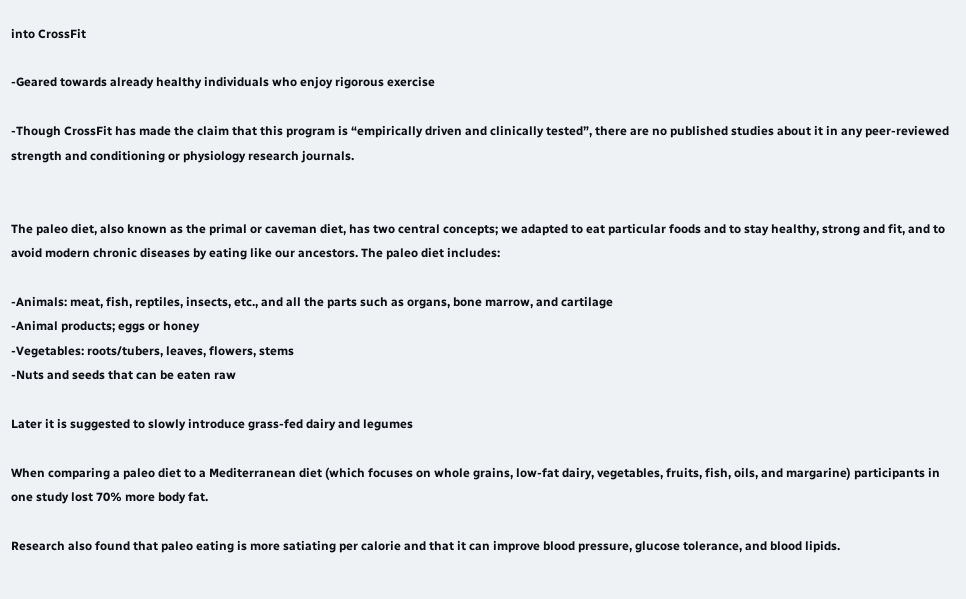into CrossFit

-Geared towards already healthy individuals who enjoy rigorous exercise

-Though CrossFit has made the claim that this program is “empirically driven and clinically tested”, there are no published studies about it in any peer-reviewed strength and conditioning or physiology research journals.


The paleo diet, also known as the primal or caveman diet, has two central concepts; we adapted to eat particular foods and to stay healthy, strong and fit, and to avoid modern chronic diseases by eating like our ancestors. The paleo diet includes:

-Animals: meat, fish, reptiles, insects, etc., and all the parts such as organs, bone marrow, and cartilage
-Animal products; eggs or honey
-Vegetables: roots/tubers, leaves, flowers, stems
-Nuts and seeds that can be eaten raw

Later it is suggested to slowly introduce grass-fed dairy and legumes

When comparing a paleo diet to a Mediterranean diet (which focuses on whole grains, low-fat dairy, vegetables, fruits, fish, oils, and margarine) participants in one study lost 70% more body fat.

Research also found that paleo eating is more satiating per calorie and that it can improve blood pressure, glucose tolerance, and blood lipids.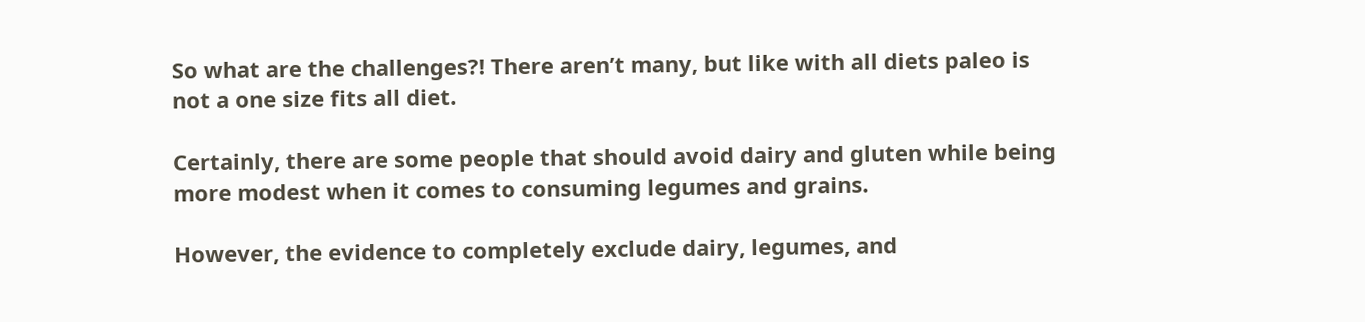So what are the challenges?! There aren’t many, but like with all diets paleo is not a one size fits all diet.

Certainly, there are some people that should avoid dairy and gluten while being more modest when it comes to consuming legumes and grains.

However, the evidence to completely exclude dairy, legumes, and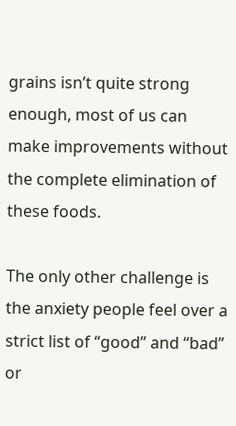grains isn’t quite strong enough, most of us can make improvements without the complete elimination of these foods.

The only other challenge is the anxiety people feel over a strict list of “good” and “bad” or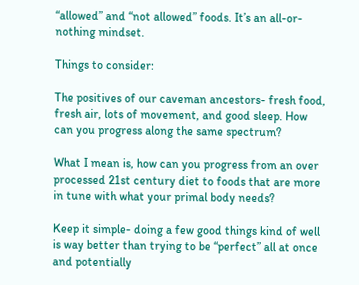“allowed” and “not allowed” foods. It’s an all-or-nothing mindset.

Things to consider:

The positives of our caveman ancestors- fresh food, fresh air, lots of movement, and good sleep. How can you progress along the same spectrum?

What I mean is, how can you progress from an over processed 21st century diet to foods that are more in tune with what your primal body needs?

Keep it simple- doing a few good things kind of well is way better than trying to be “perfect” all at once and potentially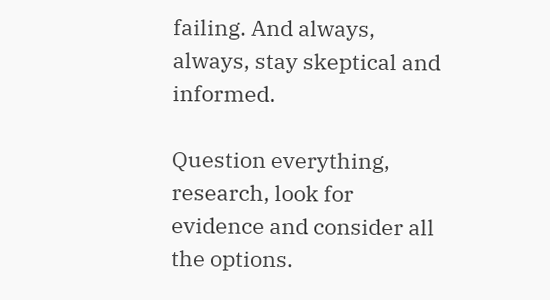failing. And always, always, stay skeptical and informed.

Question everything, research, look for evidence and consider all the options.